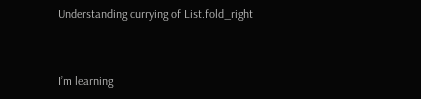Understanding currying of List.fold_right


I’m learning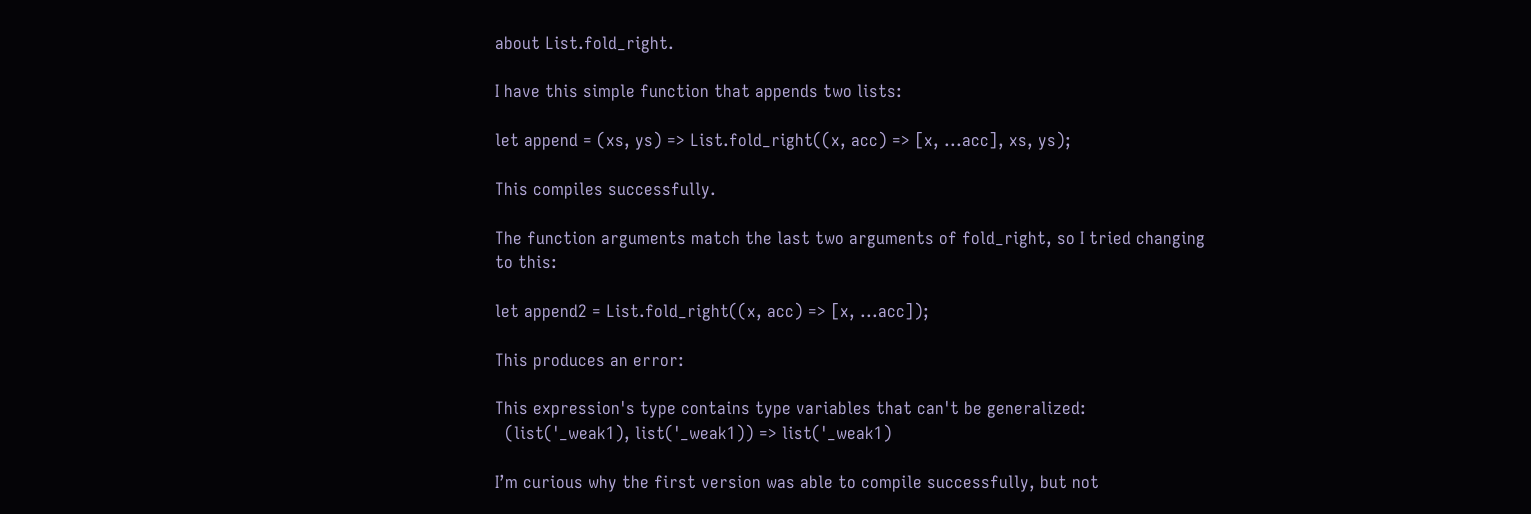about List.fold_right.

I have this simple function that appends two lists:

let append = (xs, ys) => List.fold_right((x, acc) => [x, ...acc], xs, ys);

This compiles successfully.

The function arguments match the last two arguments of fold_right, so I tried changing to this:

let append2 = List.fold_right((x, acc) => [x, ...acc]);

This produces an error:

This expression's type contains type variables that can't be generalized:
  (list('_weak1), list('_weak1)) => list('_weak1)

I’m curious why the first version was able to compile successfully, but not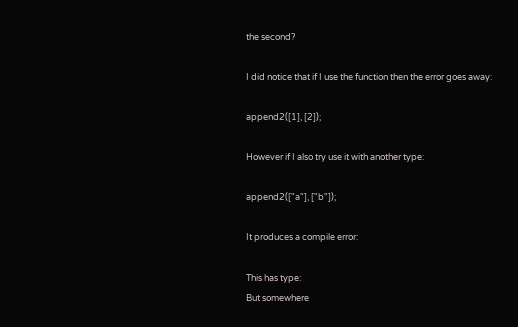the second?

I did notice that if I use the function then the error goes away:

append2([1], [2]);

However if I also try use it with another type:

append2(["a"], ["b"]);

It produces a compile error:

This has type:
But somewhere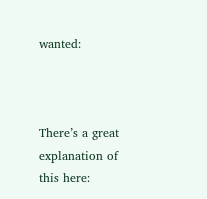wanted:



There’s a great explanation of this here: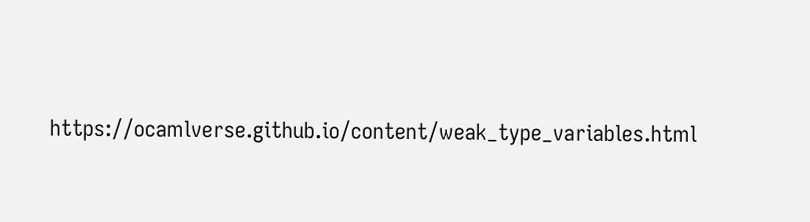https://ocamlverse.github.io/content/weak_type_variables.html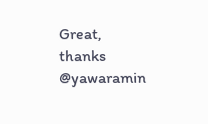Great, thanks @yawaramin